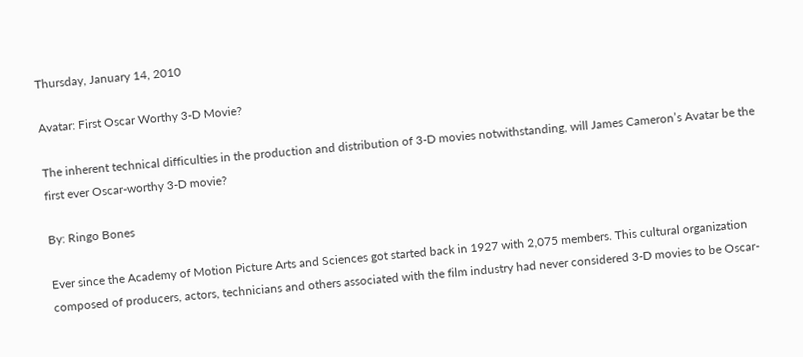Thursday, January 14, 2010

Avatar: First Oscar Worthy 3-D Movie?

The inherent technical difficulties in the production and distribution of 3-D movies notwithstanding, will James Cameron’s Avatar be the first ever Oscar-worthy 3-D movie?

By: Ringo Bones

Ever since the Academy of Motion Picture Arts and Sciences got started back in 1927 with 2,075 members. This cultural organization composed of producers, actors, technicians and others associated with the film industry had never considered 3-D movies to be Oscar-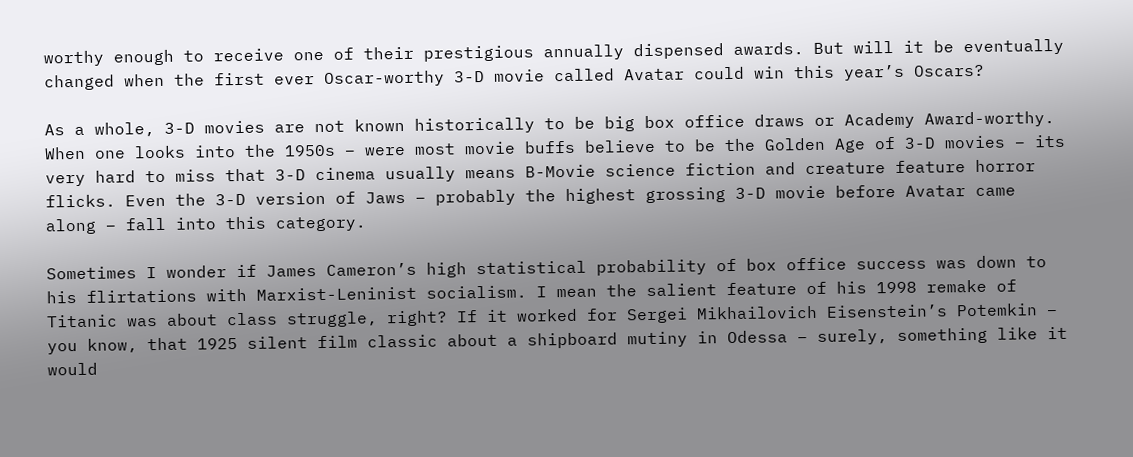worthy enough to receive one of their prestigious annually dispensed awards. But will it be eventually changed when the first ever Oscar-worthy 3-D movie called Avatar could win this year’s Oscars?

As a whole, 3-D movies are not known historically to be big box office draws or Academy Award-worthy. When one looks into the 1950s – were most movie buffs believe to be the Golden Age of 3-D movies – its very hard to miss that 3-D cinema usually means B-Movie science fiction and creature feature horror flicks. Even the 3-D version of Jaws – probably the highest grossing 3-D movie before Avatar came along – fall into this category.

Sometimes I wonder if James Cameron’s high statistical probability of box office success was down to his flirtations with Marxist-Leninist socialism. I mean the salient feature of his 1998 remake of Titanic was about class struggle, right? If it worked for Sergei Mikhailovich Eisenstein’s Potemkin – you know, that 1925 silent film classic about a shipboard mutiny in Odessa – surely, something like it would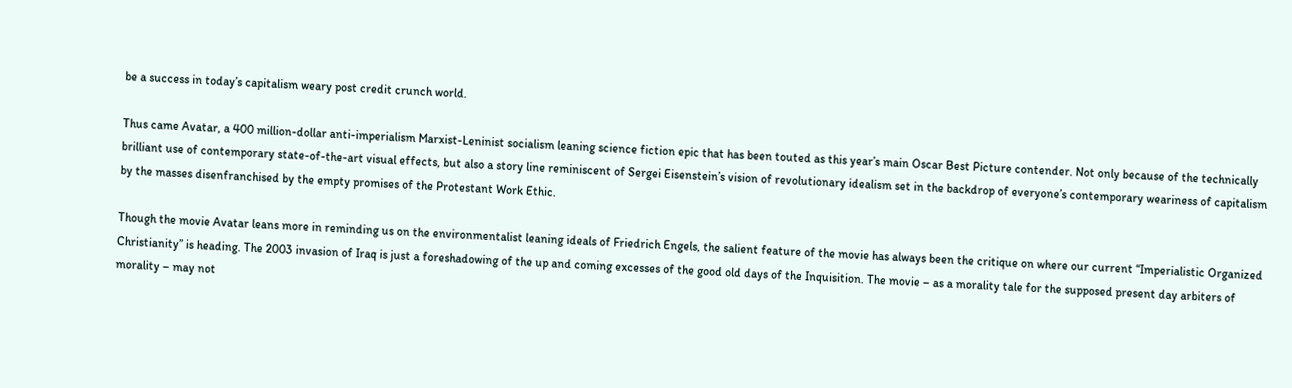be a success in today’s capitalism weary post credit crunch world.

Thus came Avatar, a 400 million-dollar anti-imperialism Marxist-Leninist socialism leaning science fiction epic that has been touted as this year’s main Oscar Best Picture contender. Not only because of the technically brilliant use of contemporary state-of-the-art visual effects, but also a story line reminiscent of Sergei Eisenstein’s vision of revolutionary idealism set in the backdrop of everyone’s contemporary weariness of capitalism by the masses disenfranchised by the empty promises of the Protestant Work Ethic.

Though the movie Avatar leans more in reminding us on the environmentalist leaning ideals of Friedrich Engels, the salient feature of the movie has always been the critique on where our current “Imperialistic Organized Christianity” is heading. The 2003 invasion of Iraq is just a foreshadowing of the up and coming excesses of the good old days of the Inquisition. The movie – as a morality tale for the supposed present day arbiters of morality – may not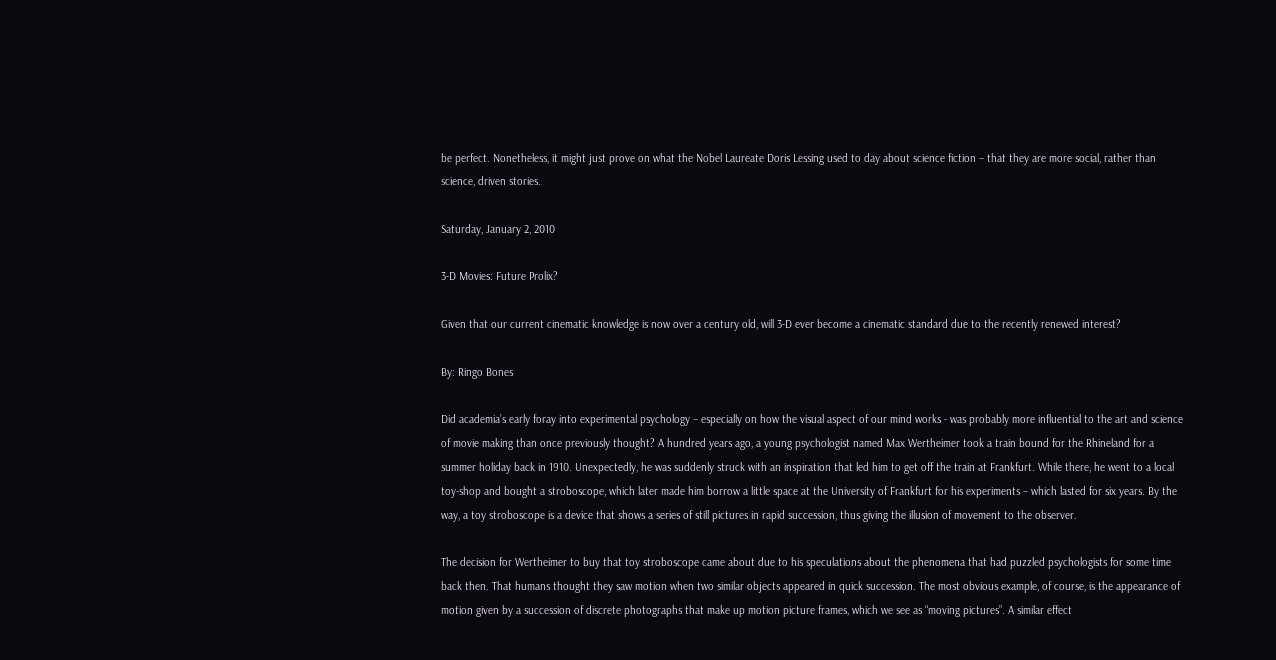be perfect. Nonetheless, it might just prove on what the Nobel Laureate Doris Lessing used to day about science fiction – that they are more social, rather than science, driven stories.

Saturday, January 2, 2010

3-D Movies: Future Prolix?

Given that our current cinematic knowledge is now over a century old, will 3-D ever become a cinematic standard due to the recently renewed interest?

By: Ringo Bones

Did academia’s early foray into experimental psychology – especially on how the visual aspect of our mind works - was probably more influential to the art and science of movie making than once previously thought? A hundred years ago, a young psychologist named Max Wertheimer took a train bound for the Rhineland for a summer holiday back in 1910. Unexpectedly, he was suddenly struck with an inspiration that led him to get off the train at Frankfurt. While there, he went to a local toy-shop and bought a stroboscope, which later made him borrow a little space at the University of Frankfurt for his experiments – which lasted for six years. By the way, a toy stroboscope is a device that shows a series of still pictures in rapid succession, thus giving the illusion of movement to the observer.

The decision for Wertheimer to buy that toy stroboscope came about due to his speculations about the phenomena that had puzzled psychologists for some time back then. That humans thought they saw motion when two similar objects appeared in quick succession. The most obvious example, of course, is the appearance of motion given by a succession of discrete photographs that make up motion picture frames, which we see as “moving pictures”. A similar effect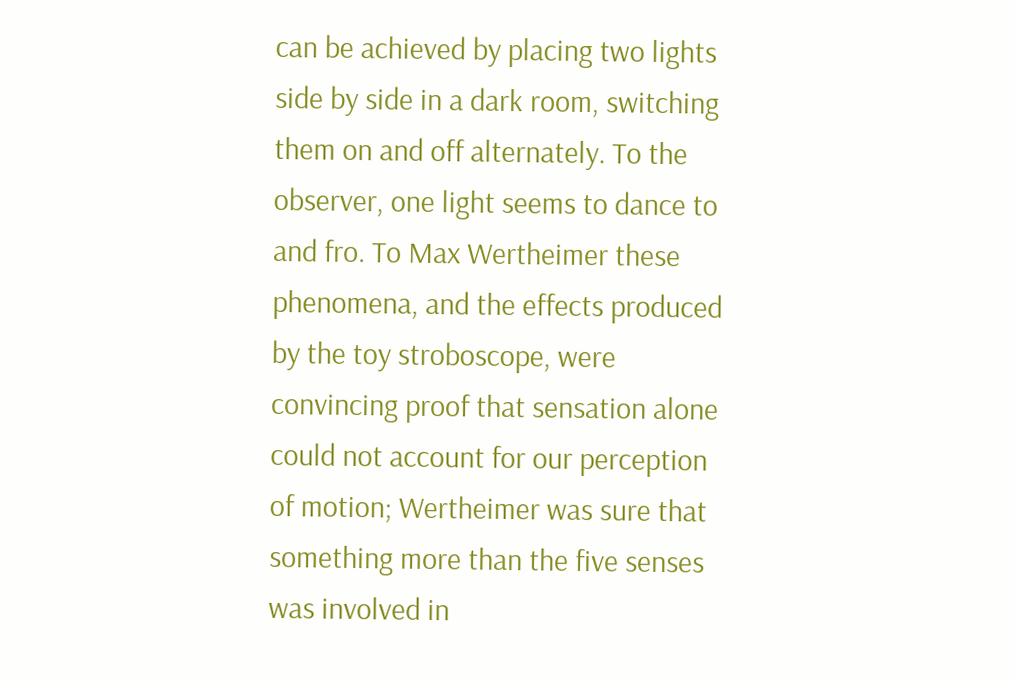can be achieved by placing two lights side by side in a dark room, switching them on and off alternately. To the observer, one light seems to dance to and fro. To Max Wertheimer these phenomena, and the effects produced by the toy stroboscope, were convincing proof that sensation alone could not account for our perception of motion; Wertheimer was sure that something more than the five senses was involved in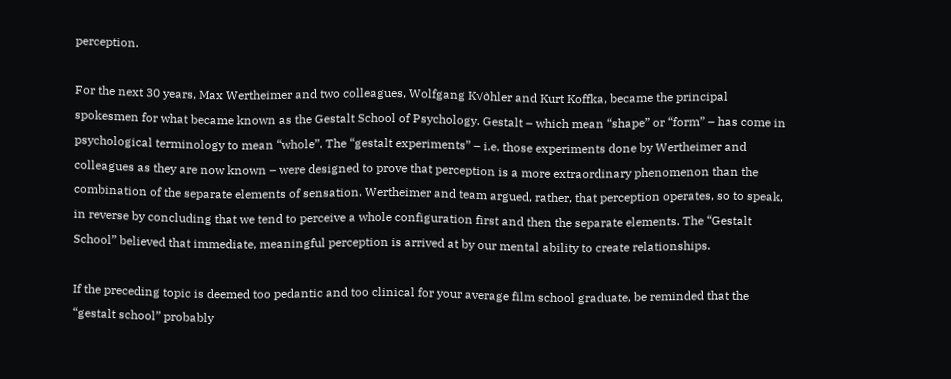perception.

For the next 30 years, Max Wertheimer and two colleagues, Wolfgang K√∂hler and Kurt Koffka, became the principal spokesmen for what became known as the Gestalt School of Psychology. Gestalt – which mean “shape” or “form” – has come in psychological terminology to mean “whole”. The “gestalt experiments” – i.e. those experiments done by Wertheimer and colleagues as they are now known – were designed to prove that perception is a more extraordinary phenomenon than the combination of the separate elements of sensation. Wertheimer and team argued, rather, that perception operates, so to speak, in reverse by concluding that we tend to perceive a whole configuration first and then the separate elements. The “Gestalt School” believed that immediate, meaningful perception is arrived at by our mental ability to create relationships.

If the preceding topic is deemed too pedantic and too clinical for your average film school graduate, be reminded that the “gestalt school” probably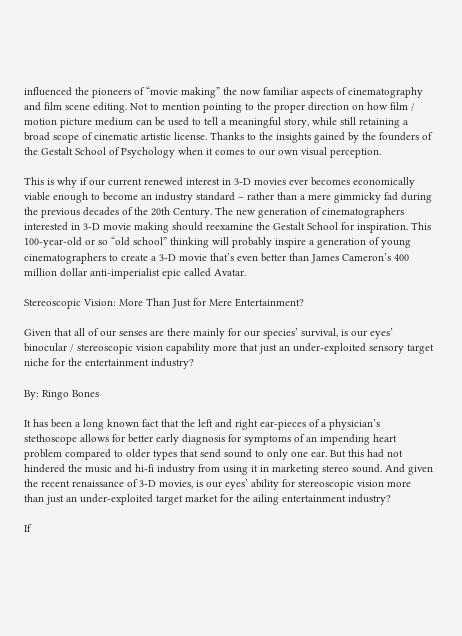influenced the pioneers of “movie making” the now familiar aspects of cinematography and film scene editing. Not to mention pointing to the proper direction on how film / motion picture medium can be used to tell a meaningful story, while still retaining a broad scope of cinematic artistic license. Thanks to the insights gained by the founders of the Gestalt School of Psychology when it comes to our own visual perception.

This is why if our current renewed interest in 3-D movies ever becomes economically viable enough to become an industry standard – rather than a mere gimmicky fad during the previous decades of the 20th Century. The new generation of cinematographers interested in 3-D movie making should reexamine the Gestalt School for inspiration. This 100-year-old or so “old school” thinking will probably inspire a generation of young cinematographers to create a 3-D movie that’s even better than James Cameron’s 400 million dollar anti-imperialist epic called Avatar.

Stereoscopic Vision: More Than Just for Mere Entertainment?

Given that all of our senses are there mainly for our species’ survival, is our eyes’ binocular / stereoscopic vision capability more that just an under-exploited sensory target niche for the entertainment industry?

By: Ringo Bones

It has been a long known fact that the left and right ear-pieces of a physician’s stethoscope allows for better early diagnosis for symptoms of an impending heart problem compared to older types that send sound to only one ear. But this had not hindered the music and hi-fi industry from using it in marketing stereo sound. And given the recent renaissance of 3-D movies, is our eyes’ ability for stereoscopic vision more than just an under-exploited target market for the ailing entertainment industry?

If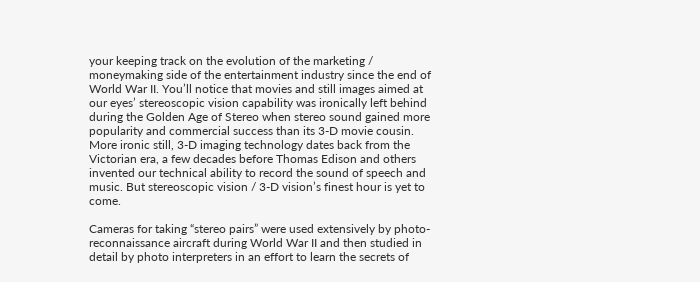your keeping track on the evolution of the marketing / moneymaking side of the entertainment industry since the end of World War II. You’ll notice that movies and still images aimed at our eyes’ stereoscopic vision capability was ironically left behind during the Golden Age of Stereo when stereo sound gained more popularity and commercial success than its 3-D movie cousin. More ironic still, 3-D imaging technology dates back from the Victorian era, a few decades before Thomas Edison and others invented our technical ability to record the sound of speech and music. But stereoscopic vision / 3-D vision’s finest hour is yet to come.

Cameras for taking “stereo pairs” were used extensively by photo-reconnaissance aircraft during World War II and then studied in detail by photo interpreters in an effort to learn the secrets of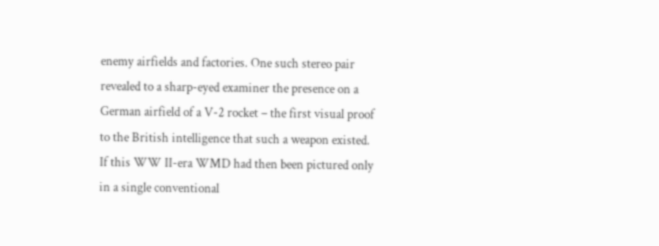enemy airfields and factories. One such stereo pair revealed to a sharp-eyed examiner the presence on a German airfield of a V-2 rocket – the first visual proof to the British intelligence that such a weapon existed. If this WW II-era WMD had then been pictured only in a single conventional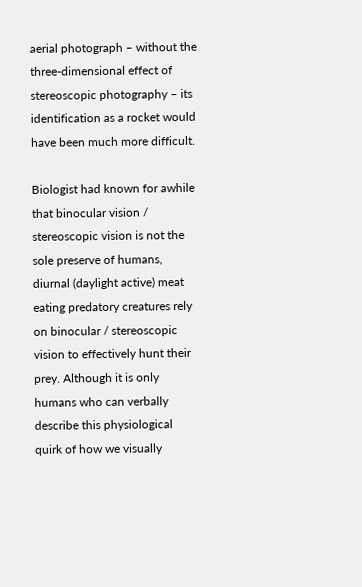aerial photograph – without the three-dimensional effect of stereoscopic photography – its identification as a rocket would have been much more difficult.

Biologist had known for awhile that binocular vision / stereoscopic vision is not the sole preserve of humans, diurnal (daylight active) meat eating predatory creatures rely on binocular / stereoscopic vision to effectively hunt their prey. Although it is only humans who can verbally describe this physiological quirk of how we visually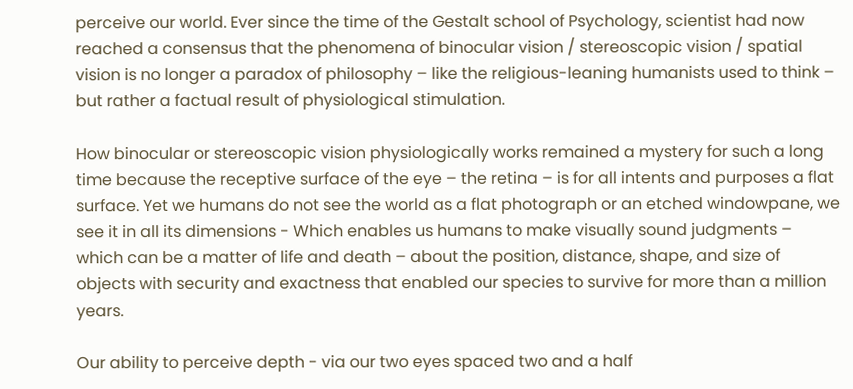perceive our world. Ever since the time of the Gestalt school of Psychology, scientist had now reached a consensus that the phenomena of binocular vision / stereoscopic vision / spatial vision is no longer a paradox of philosophy – like the religious-leaning humanists used to think – but rather a factual result of physiological stimulation.

How binocular or stereoscopic vision physiologically works remained a mystery for such a long time because the receptive surface of the eye – the retina – is for all intents and purposes a flat surface. Yet we humans do not see the world as a flat photograph or an etched windowpane, we see it in all its dimensions - Which enables us humans to make visually sound judgments – which can be a matter of life and death – about the position, distance, shape, and size of objects with security and exactness that enabled our species to survive for more than a million years.

Our ability to perceive depth - via our two eyes spaced two and a half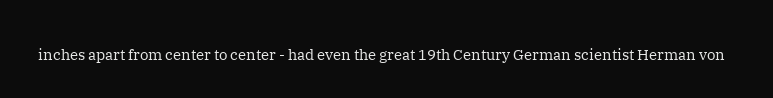inches apart from center to center - had even the great 19th Century German scientist Herman von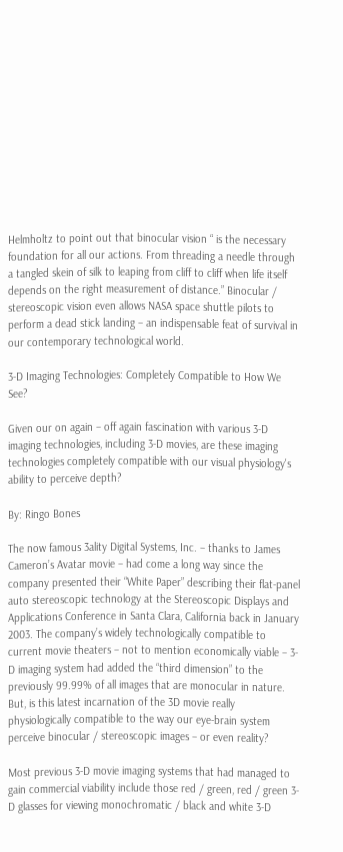Helmholtz to point out that binocular vision “ is the necessary foundation for all our actions. From threading a needle through a tangled skein of silk to leaping from cliff to cliff when life itself depends on the right measurement of distance.” Binocular / stereoscopic vision even allows NASA space shuttle pilots to perform a dead stick landing – an indispensable feat of survival in our contemporary technological world.

3-D Imaging Technologies: Completely Compatible to How We See?

Given our on again – off again fascination with various 3-D imaging technologies, including 3-D movies, are these imaging technologies completely compatible with our visual physiology's ability to perceive depth?

By: Ringo Bones

The now famous 3ality Digital Systems, Inc. – thanks to James Cameron’s Avatar movie – had come a long way since the company presented their “White Paper” describing their flat-panel auto stereoscopic technology at the Stereoscopic Displays and Applications Conference in Santa Clara, California back in January 2003. The company’s widely technologically compatible to current movie theaters – not to mention economically viable – 3-D imaging system had added the “third dimension” to the previously 99.99% of all images that are monocular in nature. But, is this latest incarnation of the 3D movie really physiologically compatible to the way our eye-brain system perceive binocular / stereoscopic images – or even reality?

Most previous 3-D movie imaging systems that had managed to gain commercial viability include those red / green, red / green 3-D glasses for viewing monochromatic / black and white 3-D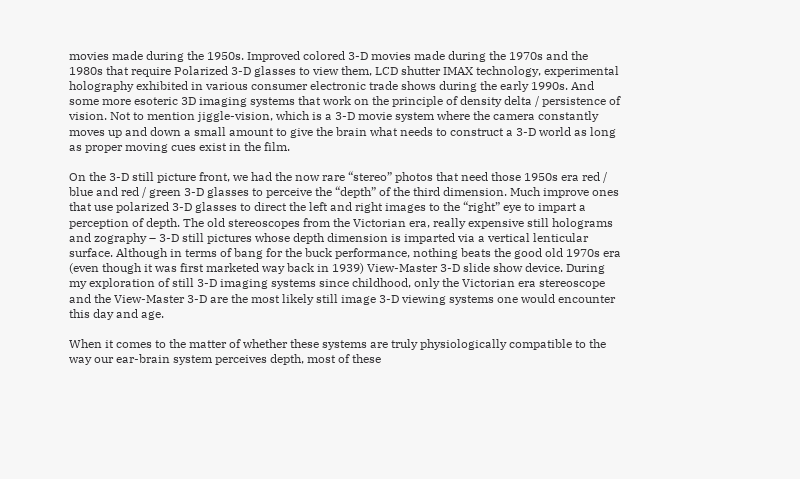movies made during the 1950s. Improved colored 3-D movies made during the 1970s and the 1980s that require Polarized 3-D glasses to view them, LCD shutter IMAX technology, experimental holography exhibited in various consumer electronic trade shows during the early 1990s. And some more esoteric 3D imaging systems that work on the principle of density delta / persistence of vision. Not to mention jiggle-vision, which is a 3-D movie system where the camera constantly moves up and down a small amount to give the brain what needs to construct a 3-D world as long as proper moving cues exist in the film.

On the 3-D still picture front, we had the now rare “stereo” photos that need those 1950s era red / blue and red / green 3-D glasses to perceive the “depth” of the third dimension. Much improve ones that use polarized 3-D glasses to direct the left and right images to the “right” eye to impart a perception of depth. The old stereoscopes from the Victorian era, really expensive still holograms and zography – 3-D still pictures whose depth dimension is imparted via a vertical lenticular surface. Although in terms of bang for the buck performance, nothing beats the good old 1970s era (even though it was first marketed way back in 1939) View-Master 3-D slide show device. During my exploration of still 3-D imaging systems since childhood, only the Victorian era stereoscope and the View-Master 3-D are the most likely still image 3-D viewing systems one would encounter this day and age.

When it comes to the matter of whether these systems are truly physiologically compatible to the way our ear-brain system perceives depth, most of these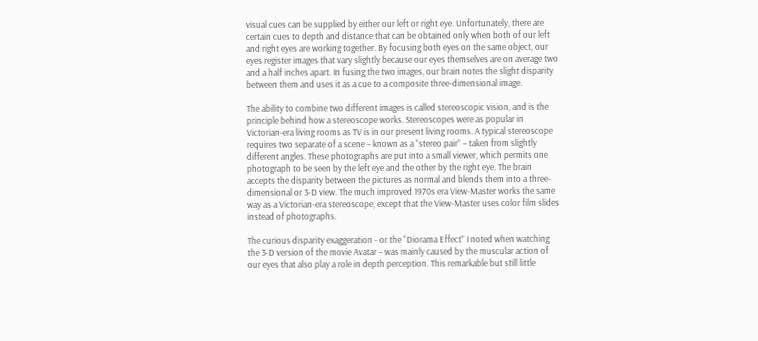visual cues can be supplied by either our left or right eye. Unfortunately, there are certain cues to depth and distance that can be obtained only when both of our left and right eyes are working together. By focusing both eyes on the same object, our eyes register images that vary slightly because our eyes themselves are on average two and a half inches apart. In fusing the two images, our brain notes the slight disparity between them and uses it as a cue to a composite three-dimensional image.

The ability to combine two different images is called stereoscopic vision, and is the principle behind how a stereoscope works. Stereoscopes were as popular in Victorian-era living rooms as TV is in our present living rooms. A typical stereoscope requires two separate of a scene – known as a “stereo pair” – taken from slightly different angles. These photographs are put into a small viewer, which permits one photograph to be seen by the left eye and the other by the right eye. The brain accepts the disparity between the pictures as normal and blends them into a three-dimensional or 3-D view. The much improved 1970s era View-Master works the same way as a Victorian-era stereoscope, except that the View-Master uses color film slides instead of photographs.

The curious disparity exaggeration - or the “Diorama Effect” I noted when watching the 3-D version of the movie Avatar – was mainly caused by the muscular action of our eyes that also play a role in depth perception. This remarkable but still little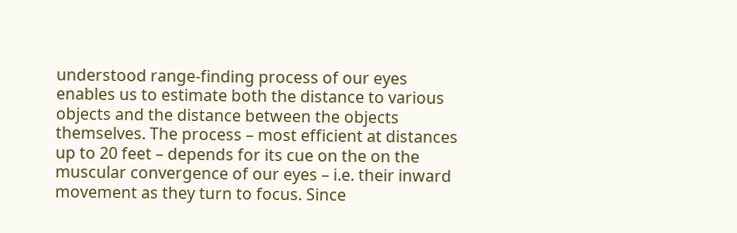understood range-finding process of our eyes enables us to estimate both the distance to various objects and the distance between the objects themselves. The process – most efficient at distances up to 20 feet – depends for its cue on the on the muscular convergence of our eyes – i.e. their inward movement as they turn to focus. Since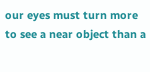our eyes must turn more to see a near object than a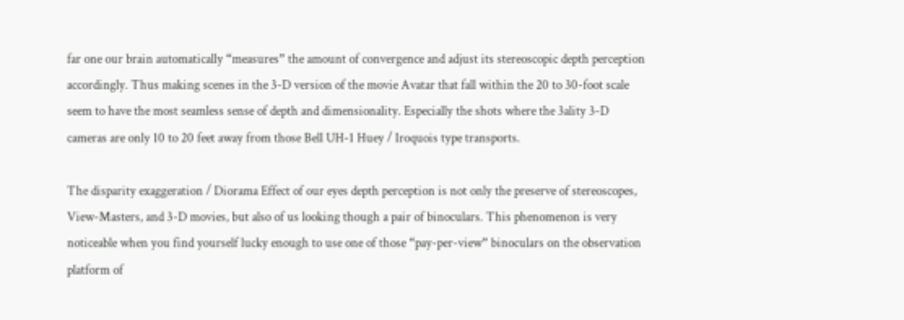far one our brain automatically “measures” the amount of convergence and adjust its stereoscopic depth perception accordingly. Thus making scenes in the 3-D version of the movie Avatar that fall within the 20 to 30-foot scale seem to have the most seamless sense of depth and dimensionality. Especially the shots where the 3ality 3-D cameras are only 10 to 20 feet away from those Bell UH-1 Huey / Iroquois type transports.

The disparity exaggeration / Diorama Effect of our eyes depth perception is not only the preserve of stereoscopes, View-Masters, and 3-D movies, but also of us looking though a pair of binoculars. This phenomenon is very noticeable when you find yourself lucky enough to use one of those “pay-per-view” binoculars on the observation platform of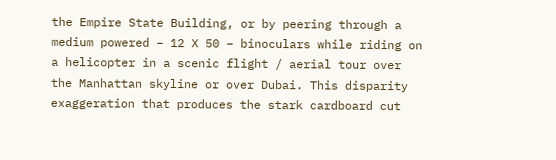the Empire State Building, or by peering through a medium powered – 12 X 50 – binoculars while riding on a helicopter in a scenic flight / aerial tour over the Manhattan skyline or over Dubai. This disparity exaggeration that produces the stark cardboard cut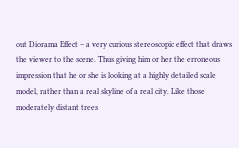out Diorama Effect – a very curious stereoscopic effect that draws the viewer to the scene. Thus giving him or her the erroneous impression that he or she is looking at a highly detailed scale model, rather than a real skyline of a real city. Like those moderately distant trees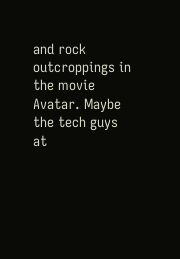and rock outcroppings in the movie Avatar. Maybe the tech guys at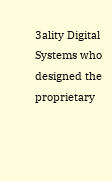3ality Digital Systems who designed the proprietary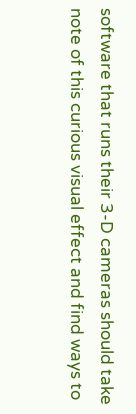software that runs their 3-D cameras should take note of this curious visual effect and find ways to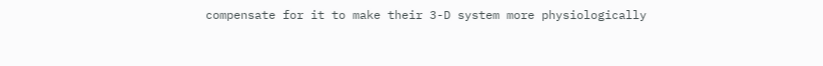compensate for it to make their 3-D system more physiologically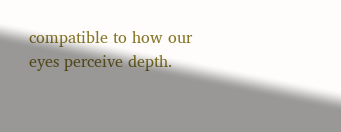compatible to how our eyes perceive depth.